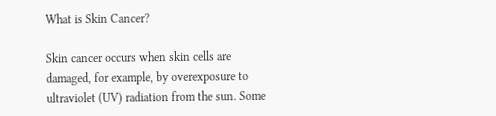What is Skin Cancer?

Skin cancer occurs when skin cells are damaged, for example, by overexposure to ultraviolet (UV) radiation from the sun. Some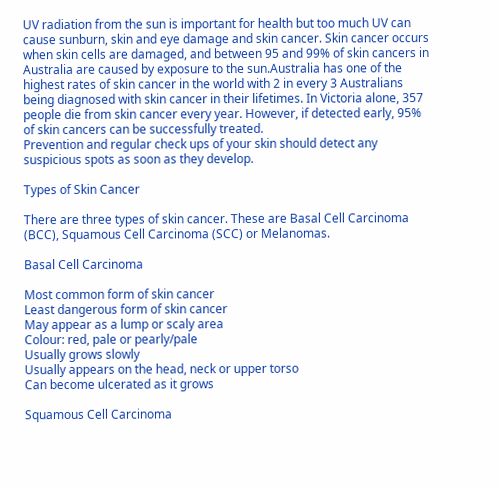UV radiation from the sun is important for health but too much UV can cause sunburn, skin and eye damage and skin cancer. Skin cancer occurs when skin cells are damaged, and between 95 and 99% of skin cancers in Australia are caused by exposure to the sun.Australia has one of the highest rates of skin cancer in the world with 2 in every 3 Australians being diagnosed with skin cancer in their lifetimes. In Victoria alone, 357 people die from skin cancer every year. However, if detected early, 95% of skin cancers can be successfully treated.
Prevention and regular check ups of your skin should detect any suspicious spots as soon as they develop.

Types of Skin Cancer

There are three types of skin cancer. These are Basal Cell Carcinoma (BCC), Squamous Cell Carcinoma (SCC) or Melanomas.

Basal Cell Carcinoma

Most common form of skin cancer
Least dangerous form of skin cancer
May appear as a lump or scaly area
Colour: red, pale or pearly/pale
Usually grows slowly
Usually appears on the head, neck or upper torso
Can become ulcerated as it grows

Squamous Cell Carcinoma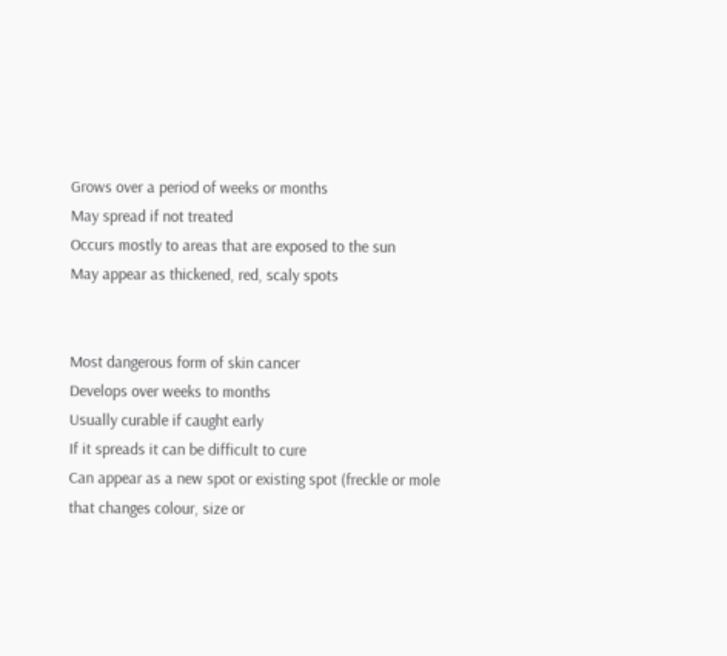Grows over a period of weeks or months
May spread if not treated
Occurs mostly to areas that are exposed to the sun
May appear as thickened, red, scaly spots


Most dangerous form of skin cancer
Develops over weeks to months
Usually curable if caught early
If it spreads it can be difficult to cure
Can appear as a new spot or existing spot (freckle or mole that changes colour, size or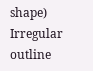shape)
Irregular outline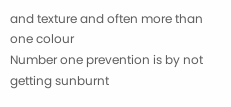and texture and often more than one colour
Number one prevention is by not getting sunburnt